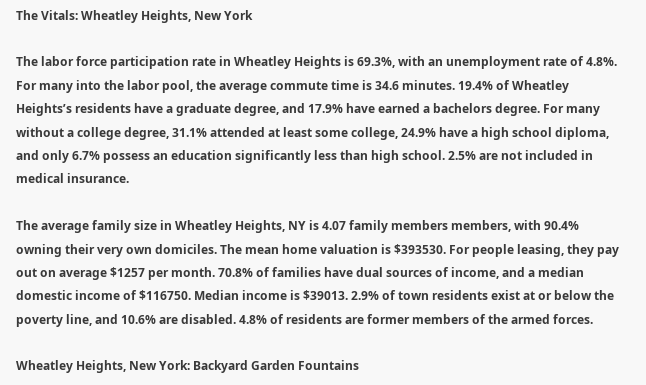The Vitals: Wheatley Heights, New York

The labor force participation rate in Wheatley Heights is 69.3%, with an unemployment rate of 4.8%. For many into the labor pool, the average commute time is 34.6 minutes. 19.4% of Wheatley Heights’s residents have a graduate degree, and 17.9% have earned a bachelors degree. For many without a college degree, 31.1% attended at least some college, 24.9% have a high school diploma, and only 6.7% possess an education significantly less than high school. 2.5% are not included in medical insurance.

The average family size in Wheatley Heights, NY is 4.07 family members members, with 90.4% owning their very own domiciles. The mean home valuation is $393530. For people leasing, they pay out on average $1257 per month. 70.8% of families have dual sources of income, and a median domestic income of $116750. Median income is $39013. 2.9% of town residents exist at or below the poverty line, and 10.6% are disabled. 4.8% of residents are former members of the armed forces.

Wheatley Heights, New York: Backyard Garden Fountains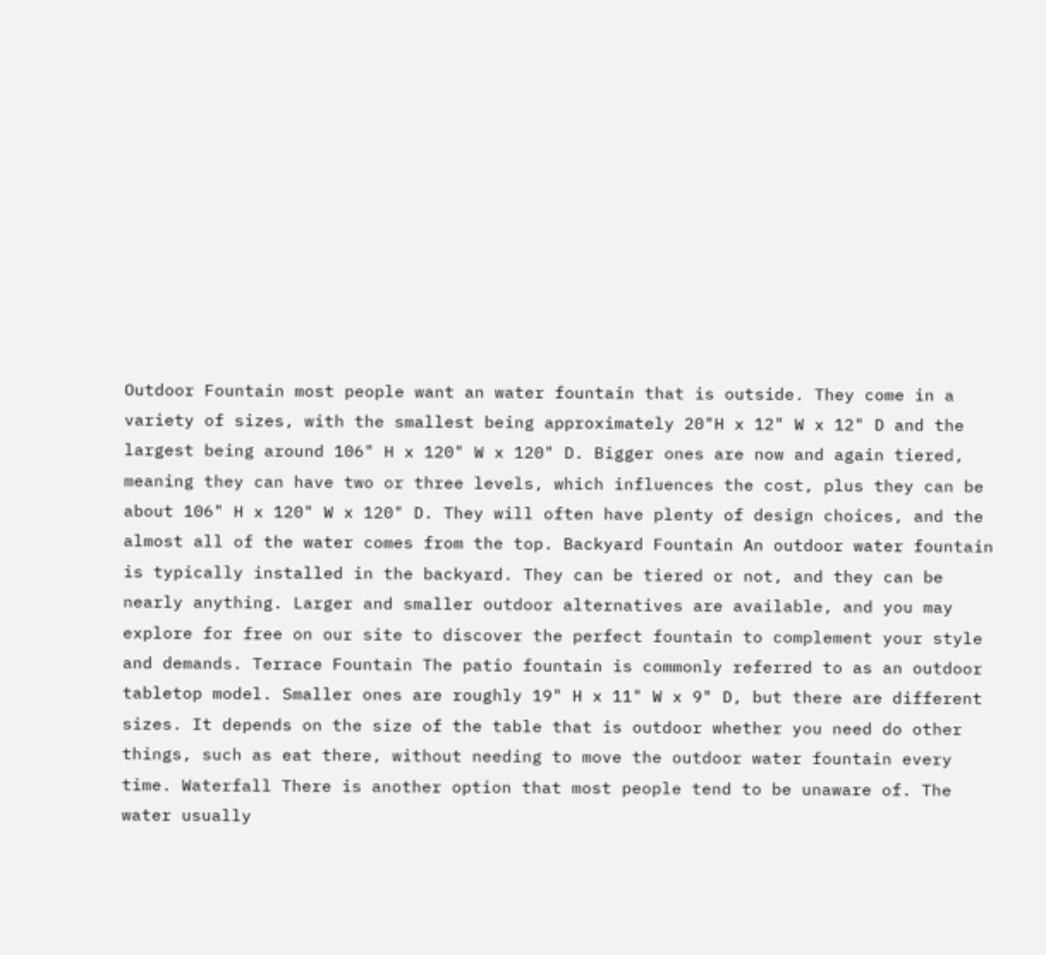Outdoor Fountain most people want an water fountain that is outside. They come in a variety of sizes, with the smallest being approximately 20"H x 12" W x 12" D and the largest being around 106" H x 120" W x 120" D. Bigger ones are now and again tiered, meaning they can have two or three levels, which influences the cost, plus they can be about 106" H x 120" W x 120" D. They will often have plenty of design choices, and the almost all of the water comes from the top. Backyard Fountain An outdoor water fountain is typically installed in the backyard. They can be tiered or not, and they can be nearly anything. Larger and smaller outdoor alternatives are available, and you may explore for free on our site to discover the perfect fountain to complement your style and demands. Terrace Fountain The patio fountain is commonly referred to as an outdoor tabletop model. Smaller ones are roughly 19" H x 11" W x 9" D, but there are different sizes. It depends on the size of the table that is outdoor whether you need do other things, such as eat there, without needing to move the outdoor water fountain every time. Waterfall There is another option that most people tend to be unaware of. The water usually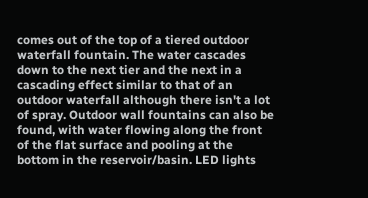comes out of the top of a tiered outdoor waterfall fountain. The water cascades down to the next tier and the next in a cascading effect similar to that of an outdoor waterfall although there isn't a lot of spray. Outdoor wall fountains can also be found, with water flowing along the front of the flat surface and pooling at the bottom in the reservoir/basin. LED lights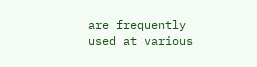are frequently used at various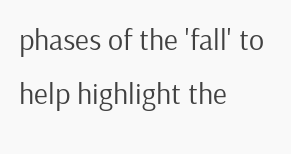phases of the 'fall' to help highlight the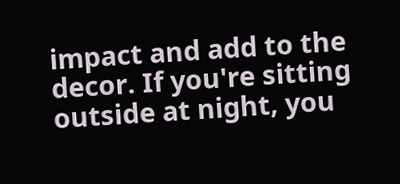impact and add to the decor. If you're sitting outside at night, you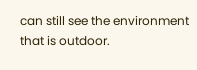can still see the environment that is outdoor.